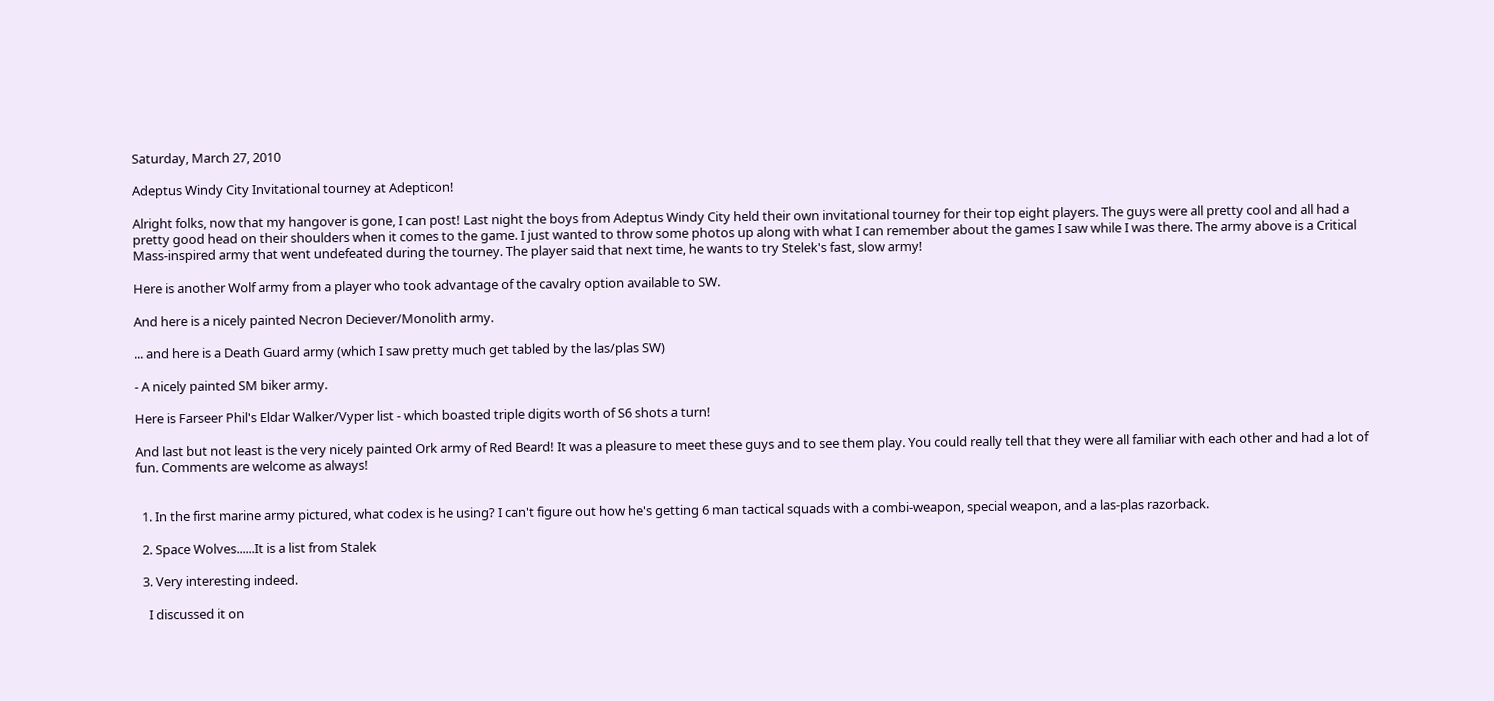Saturday, March 27, 2010

Adeptus Windy City Invitational tourney at Adepticon!

Alright folks, now that my hangover is gone, I can post! Last night the boys from Adeptus Windy City held their own invitational tourney for their top eight players. The guys were all pretty cool and all had a pretty good head on their shoulders when it comes to the game. I just wanted to throw some photos up along with what I can remember about the games I saw while I was there. The army above is a Critical Mass-inspired army that went undefeated during the tourney. The player said that next time, he wants to try Stelek's fast, slow army!

Here is another Wolf army from a player who took advantage of the cavalry option available to SW.

And here is a nicely painted Necron Deciever/Monolith army.

... and here is a Death Guard army (which I saw pretty much get tabled by the las/plas SW)

- A nicely painted SM biker army.

Here is Farseer Phil's Eldar Walker/Vyper list - which boasted triple digits worth of S6 shots a turn!

And last but not least is the very nicely painted Ork army of Red Beard! It was a pleasure to meet these guys and to see them play. You could really tell that they were all familiar with each other and had a lot of fun. Comments are welcome as always!


  1. In the first marine army pictured, what codex is he using? I can't figure out how he's getting 6 man tactical squads with a combi-weapon, special weapon, and a las-plas razorback.

  2. Space Wolves......It is a list from Stalek

  3. Very interesting indeed.

    I discussed it on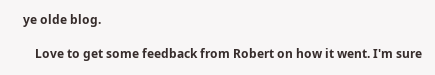ye olde blog.

    Love to get some feedback from Robert on how it went. I'm sure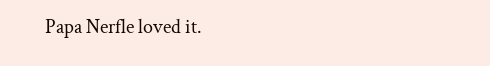Papa Nerfle loved it.